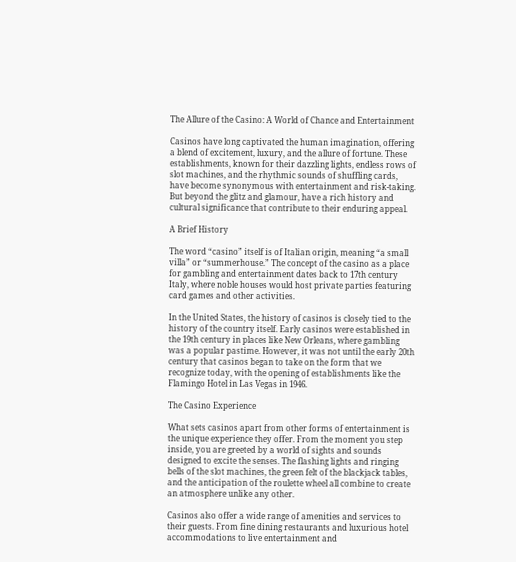The Allure of the Casino: A World of Chance and Entertainment

Casinos have long captivated the human imagination, offering a blend of excitement, luxury, and the allure of fortune. These establishments, known for their dazzling lights, endless rows of slot machines, and the rhythmic sounds of shuffling cards, have become synonymous with entertainment and risk-taking. But beyond the glitz and glamour, have a rich history and cultural significance that contribute to their enduring appeal.

A Brief History

The word “casino” itself is of Italian origin, meaning “a small villa” or “summerhouse.” The concept of the casino as a place for gambling and entertainment dates back to 17th century Italy, where noble houses would host private parties featuring card games and other activities.

In the United States, the history of casinos is closely tied to the history of the country itself. Early casinos were established in the 19th century in places like New Orleans, where gambling was a popular pastime. However, it was not until the early 20th century that casinos began to take on the form that we recognize today, with the opening of establishments like the Flamingo Hotel in Las Vegas in 1946.

The Casino Experience

What sets casinos apart from other forms of entertainment is the unique experience they offer. From the moment you step inside, you are greeted by a world of sights and sounds designed to excite the senses. The flashing lights and ringing bells of the slot machines, the green felt of the blackjack tables, and the anticipation of the roulette wheel all combine to create an atmosphere unlike any other.

Casinos also offer a wide range of amenities and services to their guests. From fine dining restaurants and luxurious hotel accommodations to live entertainment and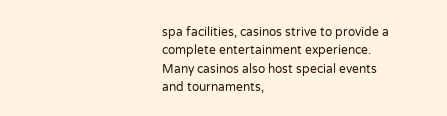spa facilities, casinos strive to provide a complete entertainment experience. Many casinos also host special events and tournaments,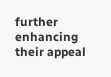further enhancing their appeal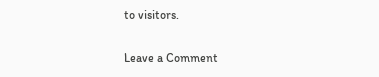to visitors.

Leave a Comment